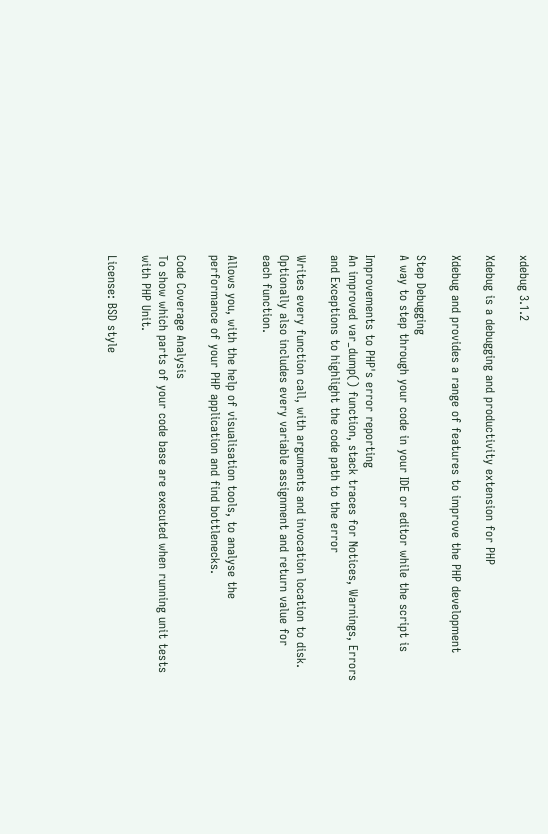xdebug 3.1.2

Xdebug is a debugging and productivity extension for PHP

Xdebug and provides a range of features to improve the PHP development

Step Debugging
A way to step through your code in your IDE or editor while the script is

Improvements to PHP's error reporting
An improved var_dump() function, stack traces for Notices, Warnings, Errors
and Exceptions to highlight the code path to the error

Writes every function call, with arguments and invocation location to disk.
Optionally also includes every variable assignment and return value for
each function.

Allows you, with the help of visualisation tools, to analyse the
performance of your PHP application and find bottlenecks.

Code Coverage Analysis
To show which parts of your code base are executed when running unit tests
with PHP Unit.

License: BSD style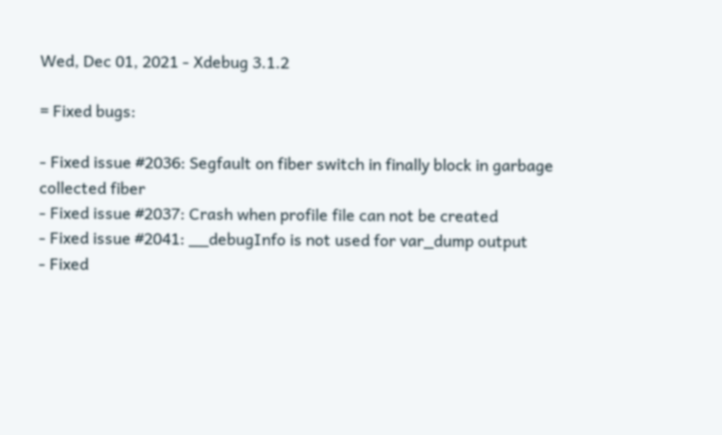Wed, Dec 01, 2021 - Xdebug 3.1.2

= Fixed bugs:

- Fixed issue #2036: Segfault on fiber switch in finally block in garbage collected fiber
- Fixed issue #2037: Crash when profile file can not be created
- Fixed issue #2041: __debugInfo is not used for var_dump output
- Fixed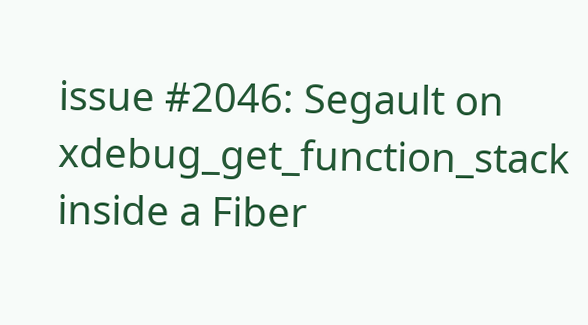issue #2046: Segault on xdebug_get_function_stack inside a Fiber